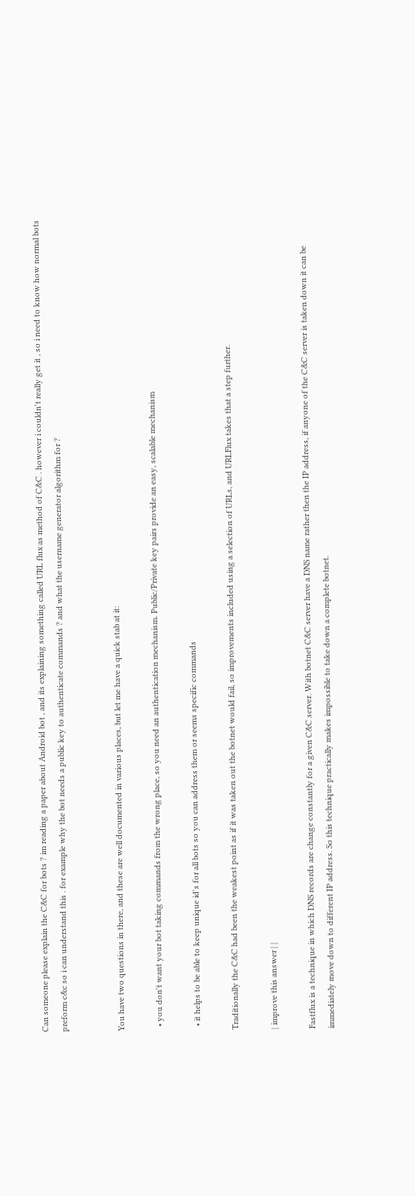Can someone please explain the C&C for bots ? im reading a paper about Android bot , and its explaining something called URL flux as method of C&C . however i couldn't really get it , so i need to know how normal bots preform c&c so i can understand this . for example why the bot needs a public key to authenticate commands ? and what the username generator algorithm for ?


You have two questions in there, and these are well documented in various places, but let me have a quick stab at it:

  • you don't want your bot taking commands from the wrong place, so you need an authentication mechanism. Public/Private key pairs provide an easy, scalable mechanism

  • it helps to be able to keep unique id's for all bots so you can address them or seems specific commands

Traditionally the C&C had been the weakest point as if it was taken out the botnet would fail, so improvements included using a selection of URLs, and URLFlux takes that a step further.

| improve this answer | |

Fastflux is a technique in which DNS records are change constantly for a given C&C server. With botnet C&C server have a DNS name rather then the IP address, if anyone of the C&C server is taken down it can be immediately move down to different IP address. So this technique practically makes impossible to take down a complete botnet.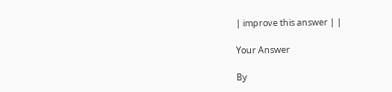| improve this answer | |

Your Answer

By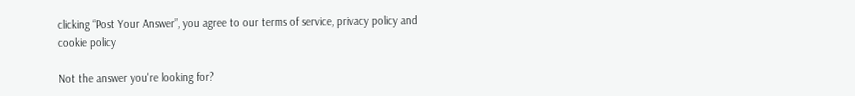clicking “Post Your Answer”, you agree to our terms of service, privacy policy and cookie policy

Not the answer you're looking for?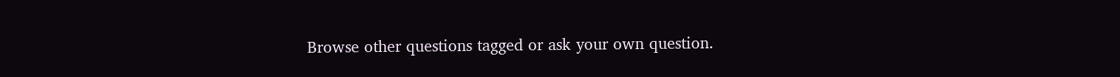Browse other questions tagged or ask your own question.